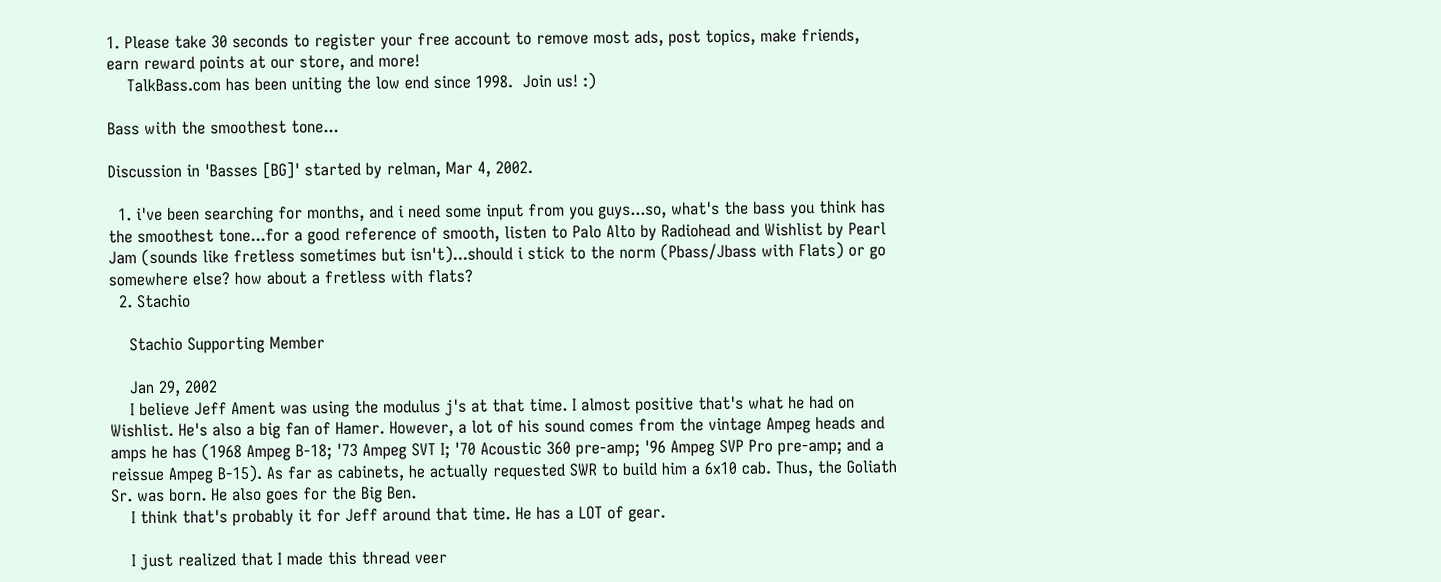1. Please take 30 seconds to register your free account to remove most ads, post topics, make friends, earn reward points at our store, and more!
    TalkBass.com has been uniting the low end since 1998.  Join us! :)

Bass with the smoothest tone...

Discussion in 'Basses [BG]' started by relman, Mar 4, 2002.

  1. i've been searching for months, and i need some input from you guys...so, what's the bass you think has the smoothest tone...for a good reference of smooth, listen to Palo Alto by Radiohead and Wishlist by Pearl Jam (sounds like fretless sometimes but isn't)...should i stick to the norm (Pbass/Jbass with Flats) or go somewhere else? how about a fretless with flats?
  2. Stachio

    Stachio Supporting Member

    Jan 29, 2002
    I believe Jeff Ament was using the modulus j's at that time. I almost positive that's what he had on Wishlist. He's also a big fan of Hamer. However, a lot of his sound comes from the vintage Ampeg heads and amps he has (1968 Ampeg B-18; '73 Ampeg SVT I; '70 Acoustic 360 pre-amp; '96 Ampeg SVP Pro pre-amp; and a reissue Ampeg B-15). As far as cabinets, he actually requested SWR to build him a 6x10 cab. Thus, the Goliath Sr. was born. He also goes for the Big Ben.
    I think that's probably it for Jeff around that time. He has a LOT of gear.

    I just realized that I made this thread veer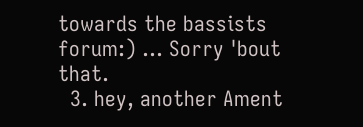towards the bassists forum:) ... Sorry 'bout that.
  3. hey, another Ament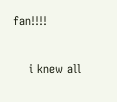fan!!!!

    i knew all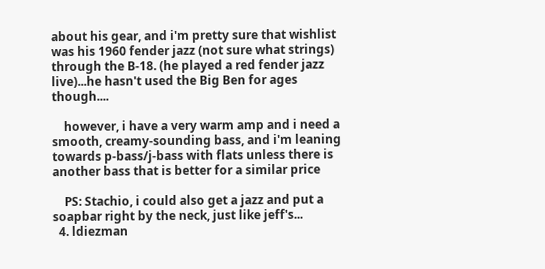about his gear, and i'm pretty sure that wishlist was his 1960 fender jazz (not sure what strings) through the B-18. (he played a red fender jazz live)...he hasn't used the Big Ben for ages though....

    however, i have a very warm amp and i need a smooth, creamy-sounding bass, and i'm leaning towards p-bass/j-bass with flats unless there is another bass that is better for a similar price

    PS: Stachio, i could also get a jazz and put a soapbar right by the neck, just like jeff's...
  4. ldiezman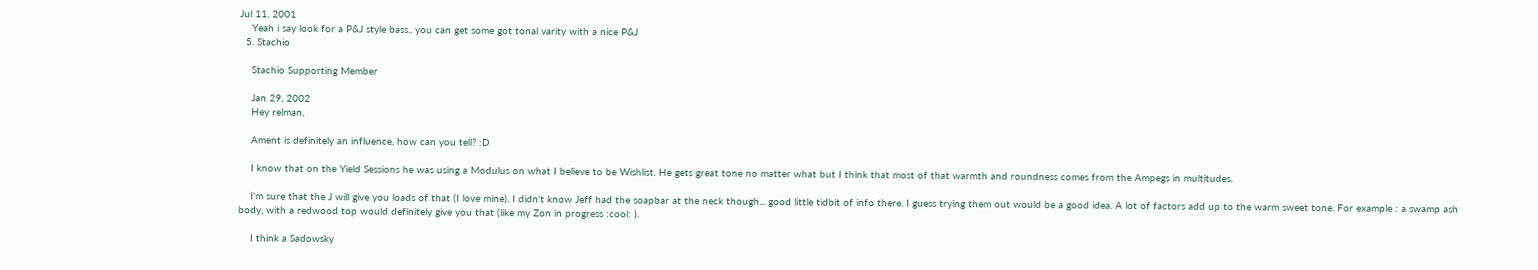Jul 11, 2001
    Yeah i say look for a P&J style bass.. you can get some got tonal varity with a nice P&J
  5. Stachio

    Stachio Supporting Member

    Jan 29, 2002
    Hey relman,

    Ament is definitely an influence, how can you tell? :D

    I know that on the Yield Sessions he was using a Modulus on what I believe to be Wishlist. He gets great tone no matter what but I think that most of that warmth and roundness comes from the Ampegs in multitudes.

    I'm sure that the J will give you loads of that (I love mine). I didn't know Jeff had the soapbar at the neck though... good little tidbit of info there. I guess trying them out would be a good idea. A lot of factors add up to the warm sweet tone. For example : a swamp ash body, with a redwood top would definitely give you that (like my Zon in progress :cool: ).

    I think a Sadowsky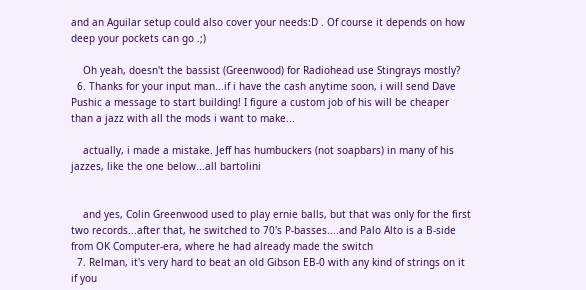and an Aguilar setup could also cover your needs:D . Of course it depends on how deep your pockets can go .;)

    Oh yeah, doesn't the bassist (Greenwood) for Radiohead use Stingrays mostly?
  6. Thanks for your input man...if i have the cash anytime soon, i will send Dave Pushic a message to start building! I figure a custom job of his will be cheaper than a jazz with all the mods i want to make...

    actually, i made a mistake. Jeff has humbuckers (not soapbars) in many of his jazzes, like the one below...all bartolini


    and yes, Colin Greenwood used to play ernie balls, but that was only for the first two records...after that, he switched to 70's P-basses....and Palo Alto is a B-side from OK Computer-era, where he had already made the switch
  7. Relman, it's very hard to beat an old Gibson EB-0 with any kind of strings on it if you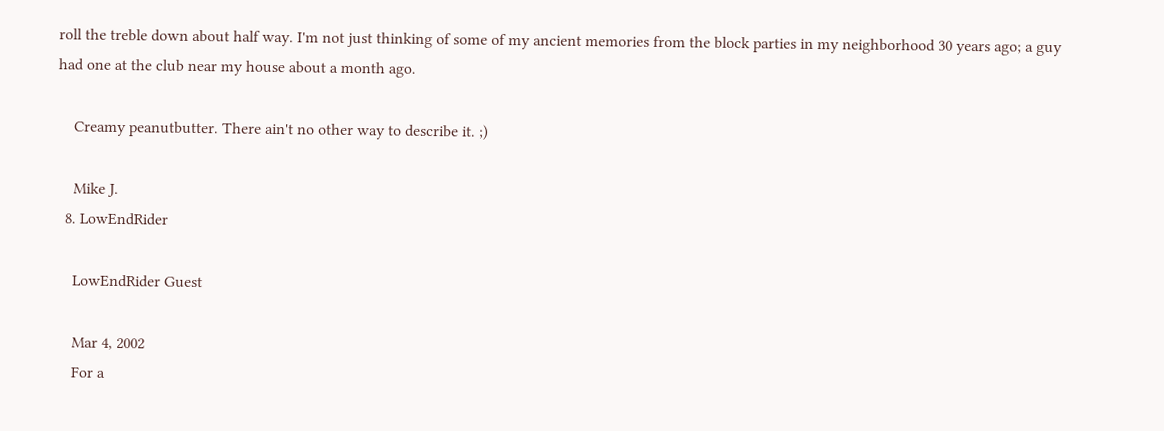roll the treble down about half way. I'm not just thinking of some of my ancient memories from the block parties in my neighborhood 30 years ago; a guy had one at the club near my house about a month ago.

    Creamy peanutbutter. There ain't no other way to describe it. ;)

    Mike J.
  8. LowEndRider

    LowEndRider Guest

    Mar 4, 2002
    For a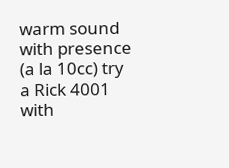warm sound with presence (a la 10cc) try a Rick 4001 with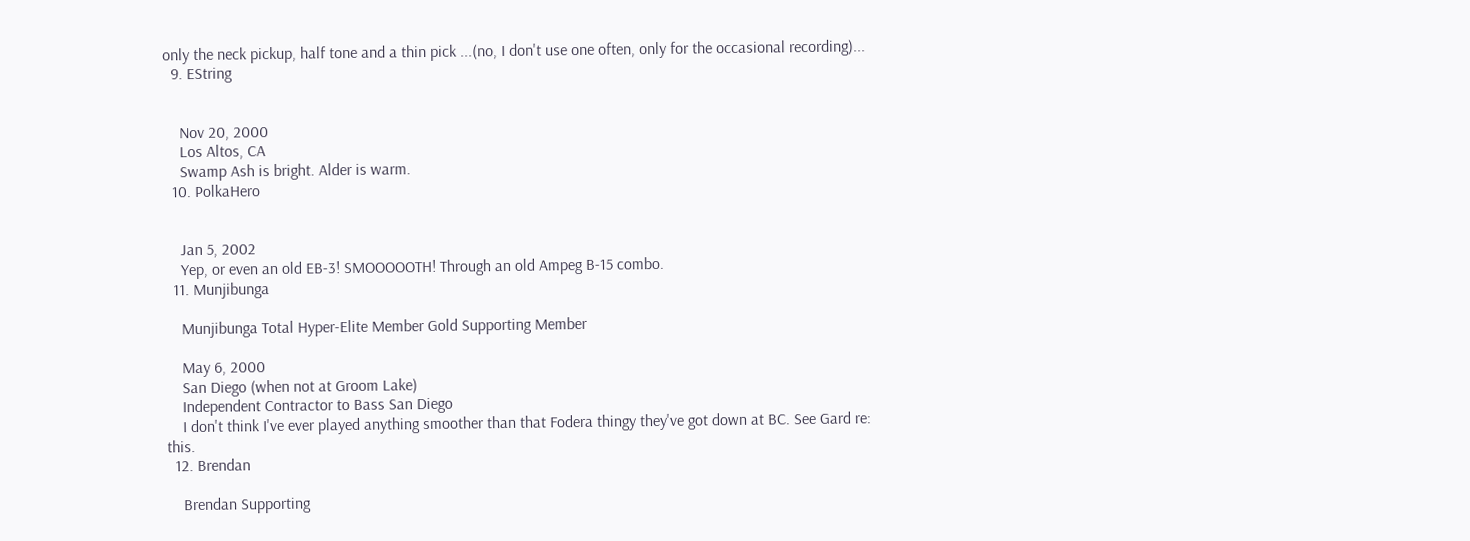only the neck pickup, half tone and a thin pick ...(no, I don't use one often, only for the occasional recording)...
  9. EString


    Nov 20, 2000
    Los Altos, CA
    Swamp Ash is bright. Alder is warm.
  10. PolkaHero


    Jan 5, 2002
    Yep, or even an old EB-3! SMOOOOOTH! Through an old Ampeg B-15 combo.
  11. Munjibunga

    Munjibunga Total Hyper-Elite Member Gold Supporting Member

    May 6, 2000
    San Diego (when not at Groom Lake)
    Independent Contractor to Bass San Diego
    I don't think I've ever played anything smoother than that Fodera thingy they've got down at BC. See Gard re: this.
  12. Brendan

    Brendan Supporting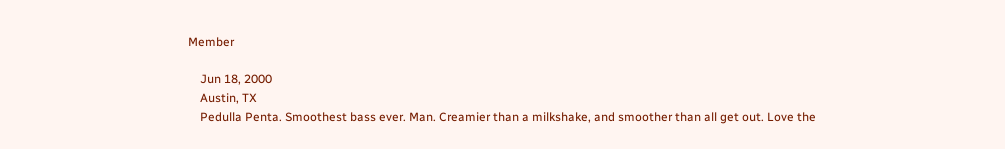Member

    Jun 18, 2000
    Austin, TX
    Pedulla Penta. Smoothest bass ever. Man. Creamier than a milkshake, and smoother than all get out. Love the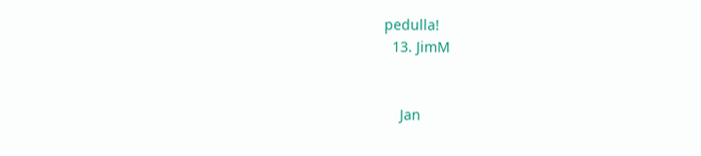pedulla!
  13. JimM


    Jan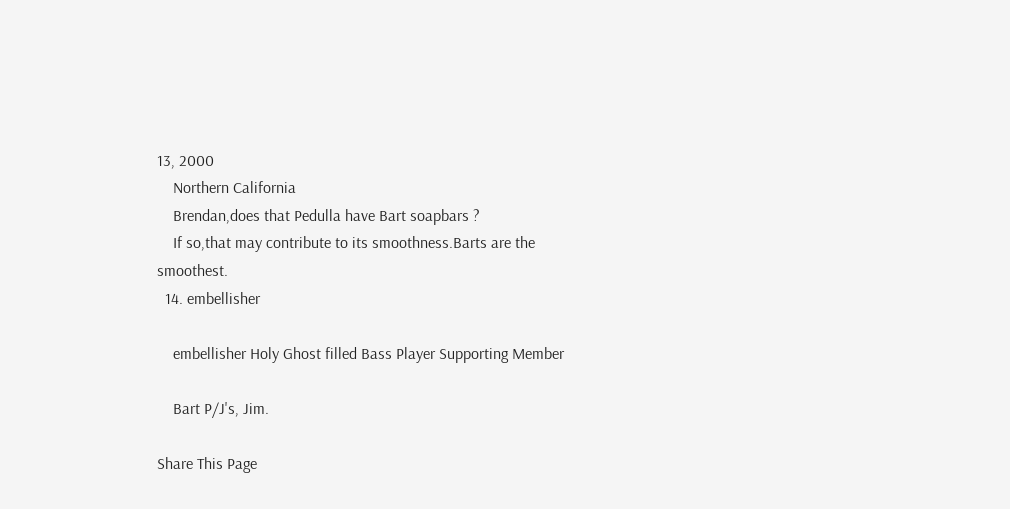13, 2000
    Northern California
    Brendan,does that Pedulla have Bart soapbars ?
    If so,that may contribute to its smoothness.Barts are the smoothest.
  14. embellisher

    embellisher Holy Ghost filled Bass Player Supporting Member

    Bart P/J's, Jim.

Share This Page